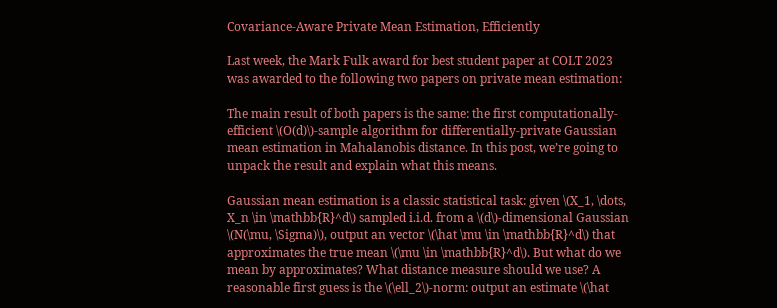Covariance-Aware Private Mean Estimation, Efficiently

Last week, the Mark Fulk award for best student paper at COLT 2023 was awarded to the following two papers on private mean estimation:

The main result of both papers is the same: the first computationally-efficient \(O(d)\)-sample algorithm for differentially-private Gaussian mean estimation in Mahalanobis distance. In this post, we’re going to unpack the result and explain what this means.

Gaussian mean estimation is a classic statistical task: given \(X_1, \dots, X_n \in \mathbb{R}^d\) sampled i.i.d. from a \(d\)-dimensional Gaussian \(N(\mu, \Sigma)\), output an vector \(\hat \mu \in \mathbb{R}^d\) that approximates the true mean \(\mu \in \mathbb{R}^d\). But what do we mean by approximates? What distance measure should we use? A reasonable first guess is the \(\ell_2\)-norm: output an estimate \(\hat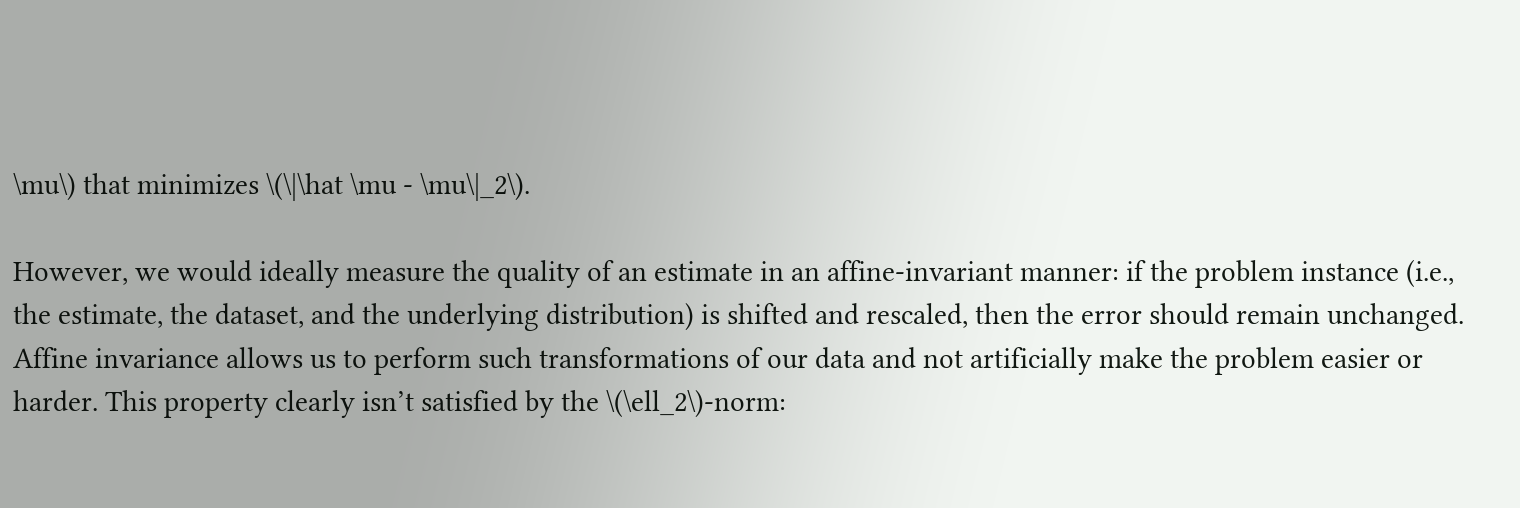\mu\) that minimizes \(\|\hat \mu - \mu\|_2\).

However, we would ideally measure the quality of an estimate in an affine-invariant manner: if the problem instance (i.e., the estimate, the dataset, and the underlying distribution) is shifted and rescaled, then the error should remain unchanged. Affine invariance allows us to perform such transformations of our data and not artificially make the problem easier or harder. This property clearly isn’t satisfied by the \(\ell_2\)-norm: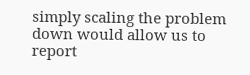simply scaling the problem down would allow us to report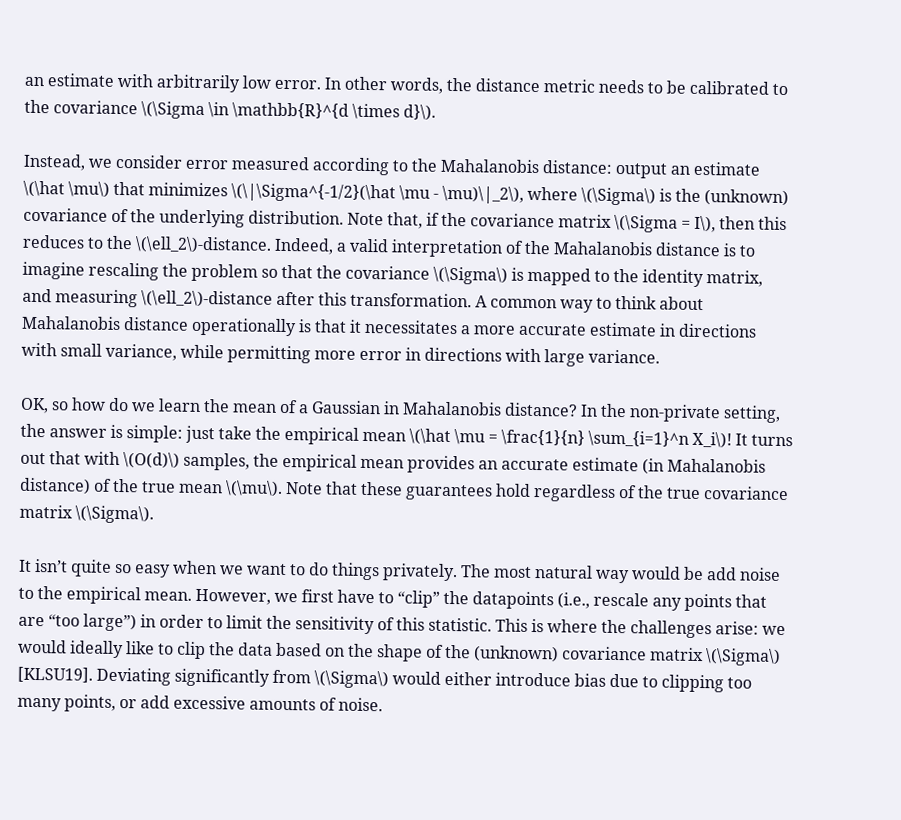an estimate with arbitrarily low error. In other words, the distance metric needs to be calibrated to the covariance \(\Sigma \in \mathbb{R}^{d \times d}\).

Instead, we consider error measured according to the Mahalanobis distance: output an estimate \(\hat \mu\) that minimizes \(\|\Sigma^{-1/2}(\hat \mu - \mu)\|_2\), where \(\Sigma\) is the (unknown) covariance of the underlying distribution. Note that, if the covariance matrix \(\Sigma = I\), then this reduces to the \(\ell_2\)-distance. Indeed, a valid interpretation of the Mahalanobis distance is to imagine rescaling the problem so that the covariance \(\Sigma\) is mapped to the identity matrix, and measuring \(\ell_2\)-distance after this transformation. A common way to think about Mahalanobis distance operationally is that it necessitates a more accurate estimate in directions with small variance, while permitting more error in directions with large variance.

OK, so how do we learn the mean of a Gaussian in Mahalanobis distance? In the non-private setting, the answer is simple: just take the empirical mean \(\hat \mu = \frac{1}{n} \sum_{i=1}^n X_i\)! It turns out that with \(O(d)\) samples, the empirical mean provides an accurate estimate (in Mahalanobis distance) of the true mean \(\mu\). Note that these guarantees hold regardless of the true covariance matrix \(\Sigma\).

It isn’t quite so easy when we want to do things privately. The most natural way would be add noise to the empirical mean. However, we first have to “clip” the datapoints (i.e., rescale any points that are “too large”) in order to limit the sensitivity of this statistic. This is where the challenges arise: we would ideally like to clip the data based on the shape of the (unknown) covariance matrix \(\Sigma\) [KLSU19]. Deviating significantly from \(\Sigma\) would either introduce bias due to clipping too many points, or add excessive amounts of noise.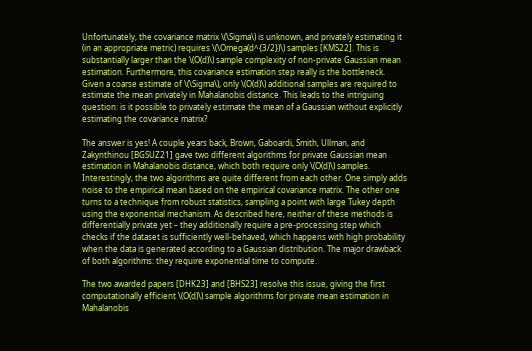Unfortunately, the covariance matrix \(\Sigma\) is unknown, and privately estimating it (in an appropriate metric) requires \(\Omega(d^{3/2})\) samples [KMS22]. This is substantially larger than the \(O(d)\) sample complexity of non-private Gaussian mean estimation. Furthermore, this covariance estimation step really is the bottleneck. Given a coarse estimate of \(\Sigma\), only \(O(d)\) additional samples are required to estimate the mean privately in Mahalanobis distance. This leads to the intriguing question: is it possible to privately estimate the mean of a Gaussian without explicitly estimating the covariance matrix?

The answer is yes! A couple years back, Brown, Gaboardi, Smith, Ullman, and Zakynthinou [BGSUZ21] gave two different algorithms for private Gaussian mean estimation in Mahalanobis distance, which both require only \(O(d)\) samples. Interestingly, the two algorithms are quite different from each other. One simply adds noise to the empirical mean based on the empirical covariance matrix. The other one turns to a technique from robust statistics, sampling a point with large Tukey depth using the exponential mechanism. As described here, neither of these methods is differentially private yet – they additionally require a pre-processing step which checks if the dataset is sufficiently well-behaved, which happens with high probability when the data is generated according to a Gaussian distribution. The major drawback of both algorithms: they require exponential time to compute.

The two awarded papers [DHK23] and [BHS23] resolve this issue, giving the first computationally efficient \(O(d)\) sample algorithms for private mean estimation in Mahalanobis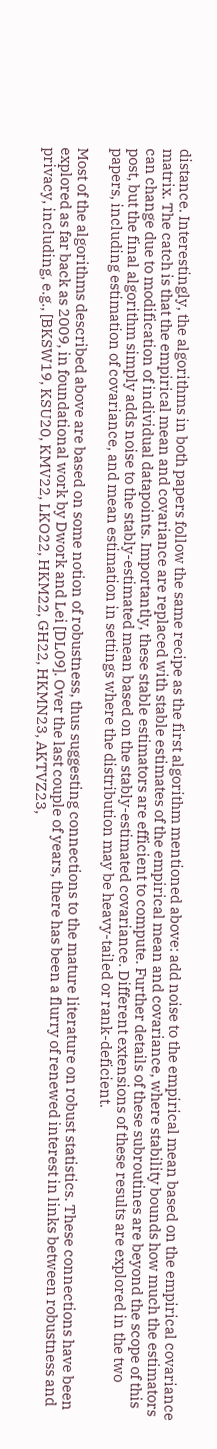distance. Interestingly, the algorithms in both papers follow the same recipe as the first algorithm mentioned above: add noise to the empirical mean based on the empirical covariance matrix. The catch is that the empirical mean and covariance are replaced with stable estimates of the empirical mean and covariance, where stability bounds how much the estimators can change due to modification of individual datapoints. Importantly, these stable estimators are efficient to compute. Further details of these subroutines are beyond the scope of this post, but the final algorithm simply adds noise to the stably-estimated mean based on the stably-estimated covariance. Different extensions of these results are explored in the two papers, including estimation of covariance, and mean estimation in settings where the distribution may be heavy-tailed or rank-deficient.

Most of the algorithms described above are based on some notion of robustness, thus suggesting connections to the mature literature on robust statistics. These connections have been explored as far back as 2009, in foundational work by Dwork and Lei [DL09]. Over the last couple of years, there has been a flurry of renewed interest in links between robustness and privacy, including, e.g., [BKSW19, KSU20, KMV22, LKO22, HKM22, GH22, HKMN23, AKTVZ23,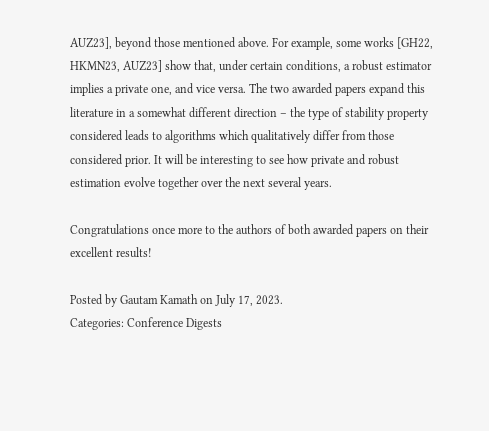AUZ23], beyond those mentioned above. For example, some works [GH22, HKMN23, AUZ23] show that, under certain conditions, a robust estimator implies a private one, and vice versa. The two awarded papers expand this literature in a somewhat different direction – the type of stability property considered leads to algorithms which qualitatively differ from those considered prior. It will be interesting to see how private and robust estimation evolve together over the next several years.

Congratulations once more to the authors of both awarded papers on their excellent results!

Posted by Gautam Kamath on July 17, 2023.
Categories: Conference Digests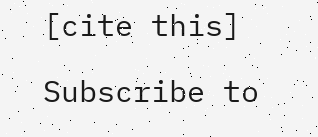[cite this]

Subscribe to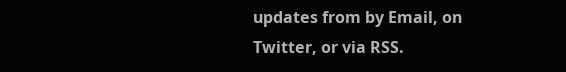updates from by Email, on Twitter, or via RSS.